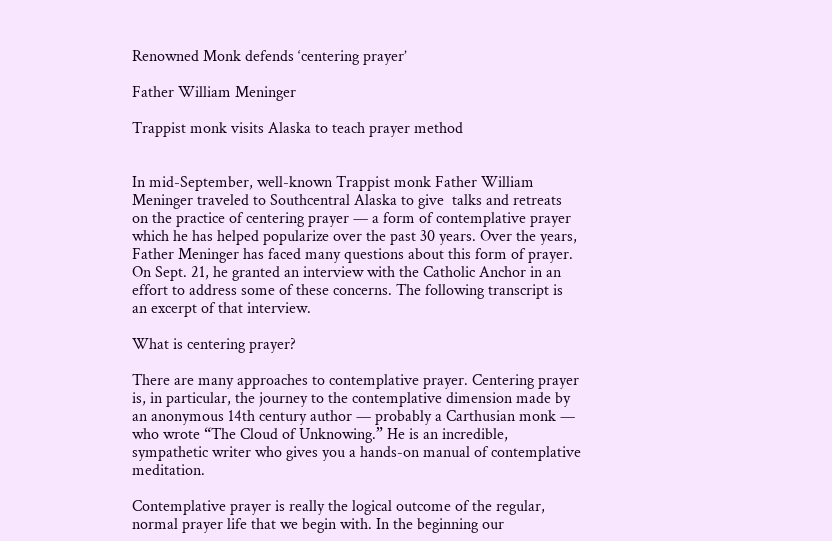Renowned Monk defends ‘centering prayer’

Father William Meninger

Trappist monk visits Alaska to teach prayer method


In mid-September, well-known Trappist monk Father William Meninger traveled to Southcentral Alaska to give  talks and retreats on the practice of centering prayer — a form of contemplative prayer which he has helped popularize over the past 30 years. Over the years, Father Meninger has faced many questions about this form of prayer. On Sept. 21, he granted an interview with the Catholic Anchor in an effort to address some of these concerns. The following transcript is an excerpt of that interview.

What is centering prayer?

There are many approaches to contemplative prayer. Centering prayer is, in particular, the journey to the contemplative dimension made by an anonymous 14th century author — probably a Carthusian monk — who wrote “The Cloud of Unknowing.” He is an incredible, sympathetic writer who gives you a hands-on manual of contemplative meditation.

Contemplative prayer is really the logical outcome of the regular, normal prayer life that we begin with. In the beginning our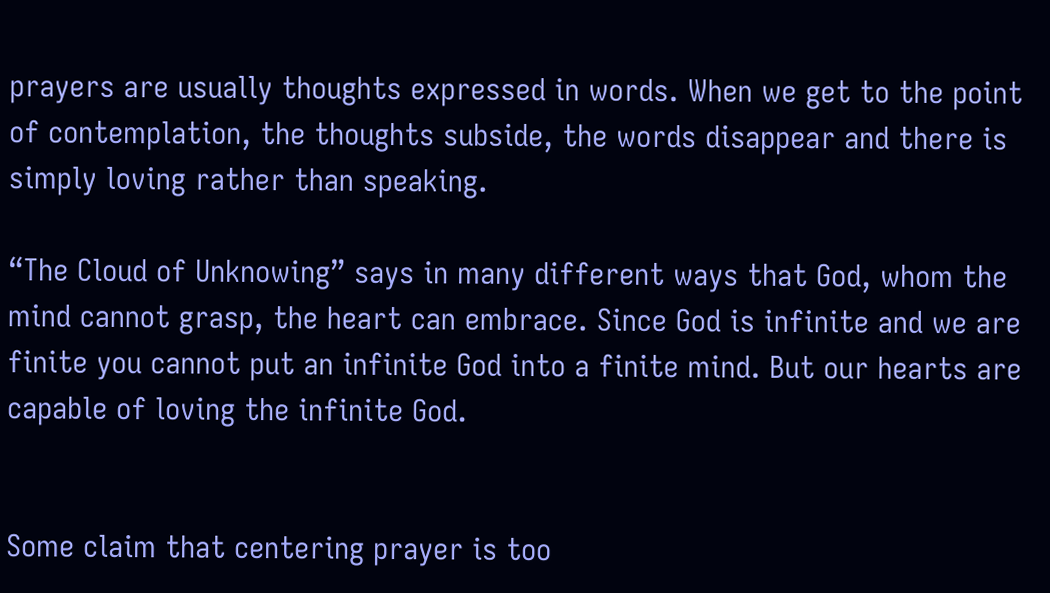prayers are usually thoughts expressed in words. When we get to the point of contemplation, the thoughts subside, the words disappear and there is simply loving rather than speaking.

“The Cloud of Unknowing” says in many different ways that God, whom the mind cannot grasp, the heart can embrace. Since God is infinite and we are finite you cannot put an infinite God into a finite mind. But our hearts are capable of loving the infinite God.


Some claim that centering prayer is too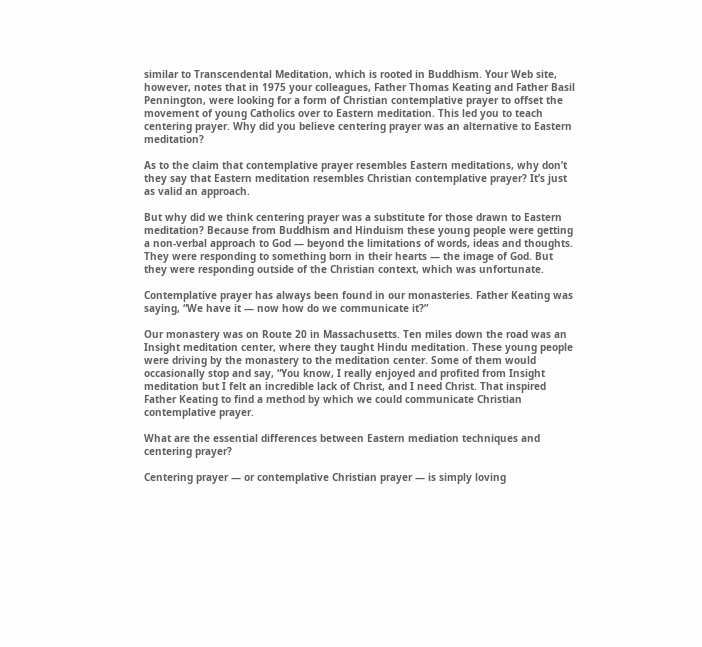similar to Transcendental Meditation, which is rooted in Buddhism. Your Web site, however, notes that in 1975 your colleagues, Father Thomas Keating and Father Basil Pennington, were looking for a form of Christian contemplative prayer to offset the movement of young Catholics over to Eastern meditation. This led you to teach centering prayer. Why did you believe centering prayer was an alternative to Eastern meditation?

As to the claim that contemplative prayer resembles Eastern meditations, why don’t they say that Eastern meditation resembles Christian contemplative prayer? It’s just as valid an approach.

But why did we think centering prayer was a substitute for those drawn to Eastern meditation? Because from Buddhism and Hinduism these young people were getting a non-verbal approach to God — beyond the limitations of words, ideas and thoughts. They were responding to something born in their hearts — the image of God. But they were responding outside of the Christian context, which was unfortunate.

Contemplative prayer has always been found in our monasteries. Father Keating was saying, “We have it — now how do we communicate it?”

Our monastery was on Route 20 in Massachusetts. Ten miles down the road was an Insight meditation center, where they taught Hindu meditation. These young people were driving by the monastery to the meditation center. Some of them would occasionally stop and say, “You know, I really enjoyed and profited from Insight meditation but I felt an incredible lack of Christ, and I need Christ. That inspired Father Keating to find a method by which we could communicate Christian contemplative prayer.

What are the essential differences between Eastern mediation techniques and centering prayer?

Centering prayer — or contemplative Christian prayer — is simply loving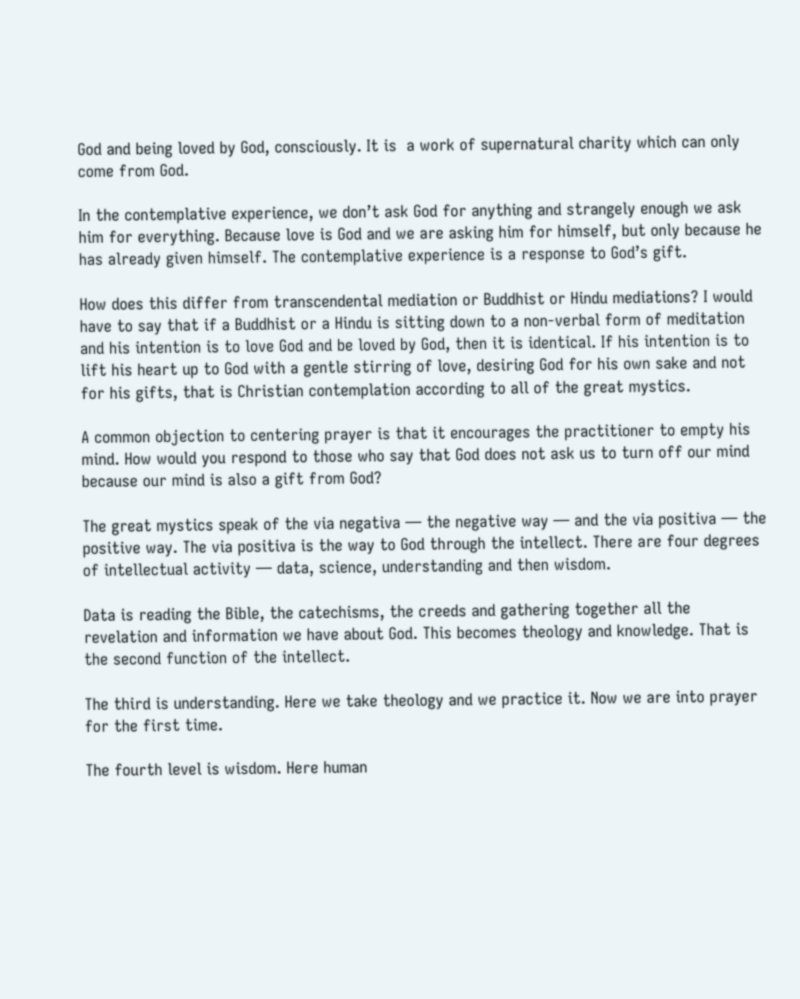God and being loved by God, consciously. It is  a work of supernatural charity which can only come from God.

In the contemplative experience, we don’t ask God for anything and strangely enough we ask him for everything. Because love is God and we are asking him for himself, but only because he has already given himself. The contemplative experience is a response to God’s gift.

How does this differ from transcendental mediation or Buddhist or Hindu mediations? I would have to say that if a Buddhist or a Hindu is sitting down to a non-verbal form of meditation and his intention is to love God and be loved by God, then it is identical. If his intention is to lift his heart up to God with a gentle stirring of love, desiring God for his own sake and not for his gifts, that is Christian contemplation according to all of the great mystics.

A common objection to centering prayer is that it encourages the practitioner to empty his mind. How would you respond to those who say that God does not ask us to turn off our mind because our mind is also a gift from God?

The great mystics speak of the via negativa — the negative way — and the via positiva — the positive way. The via positiva is the way to God through the intellect. There are four degrees of intellectual activity — data, science, understanding and then wisdom.

Data is reading the Bible, the catechisms, the creeds and gathering together all the revelation and information we have about God. This becomes theology and knowledge. That is the second function of the intellect.

The third is understanding. Here we take theology and we practice it. Now we are into prayer for the first time.

The fourth level is wisdom. Here human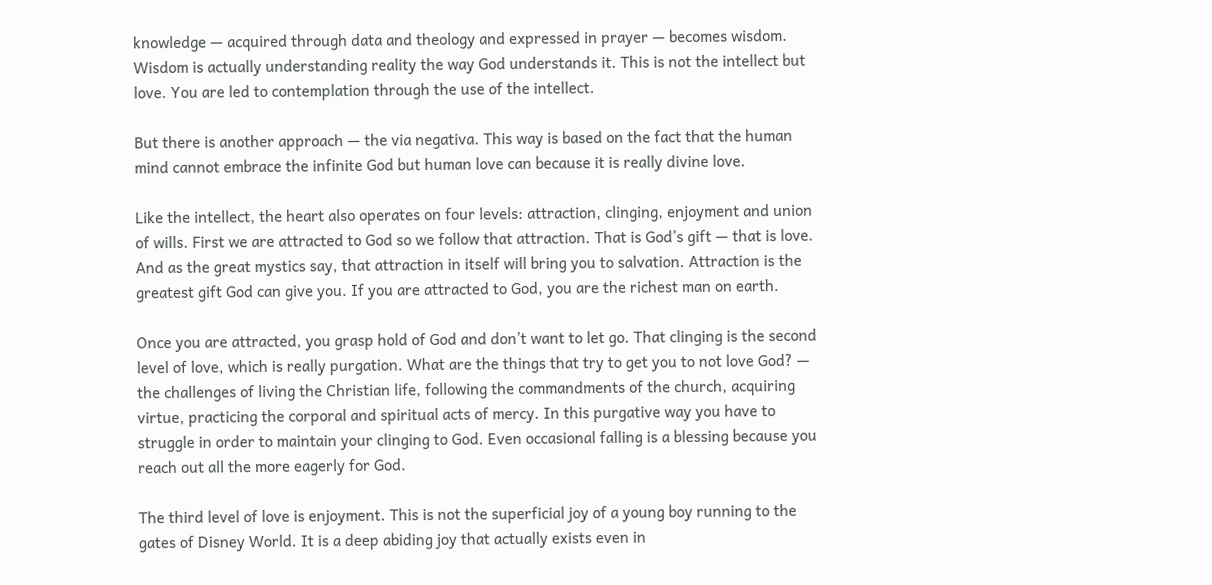knowledge — acquired through data and theology and expressed in prayer — becomes wisdom. Wisdom is actually understanding reality the way God understands it. This is not the intellect but love. You are led to contemplation through the use of the intellect.

But there is another approach — the via negativa. This way is based on the fact that the human mind cannot embrace the infinite God but human love can because it is really divine love.

Like the intellect, the heart also operates on four levels: attraction, clinging, enjoyment and union of wills. First we are attracted to God so we follow that attraction. That is God’s gift — that is love. And as the great mystics say, that attraction in itself will bring you to salvation. Attraction is the greatest gift God can give you. If you are attracted to God, you are the richest man on earth.

Once you are attracted, you grasp hold of God and don’t want to let go. That clinging is the second level of love, which is really purgation. What are the things that try to get you to not love God? — the challenges of living the Christian life, following the commandments of the church, acquiring virtue, practicing the corporal and spiritual acts of mercy. In this purgative way you have to struggle in order to maintain your clinging to God. Even occasional falling is a blessing because you reach out all the more eagerly for God.

The third level of love is enjoyment. This is not the superficial joy of a young boy running to the gates of Disney World. It is a deep abiding joy that actually exists even in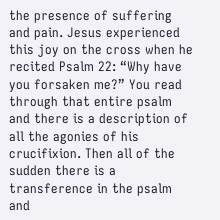the presence of suffering and pain. Jesus experienced this joy on the cross when he recited Psalm 22: “Why have you forsaken me?” You read through that entire psalm and there is a description of all the agonies of his crucifixion. Then all of the sudden there is a transference in the psalm and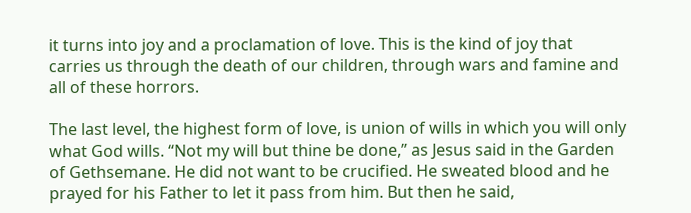it turns into joy and a proclamation of love. This is the kind of joy that carries us through the death of our children, through wars and famine and all of these horrors.

The last level, the highest form of love, is union of wills in which you will only what God wills. “Not my will but thine be done,” as Jesus said in the Garden of Gethsemane. He did not want to be crucified. He sweated blood and he prayed for his Father to let it pass from him. But then he said,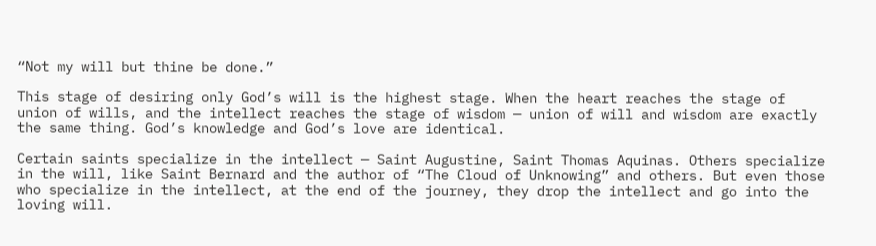“Not my will but thine be done.”

This stage of desiring only God’s will is the highest stage. When the heart reaches the stage of union of wills, and the intellect reaches the stage of wisdom — union of will and wisdom are exactly the same thing. God’s knowledge and God’s love are identical.

Certain saints specialize in the intellect — Saint Augustine, Saint Thomas Aquinas. Others specialize in the will, like Saint Bernard and the author of “The Cloud of Unknowing” and others. But even those who specialize in the intellect, at the end of the journey, they drop the intellect and go into the loving will.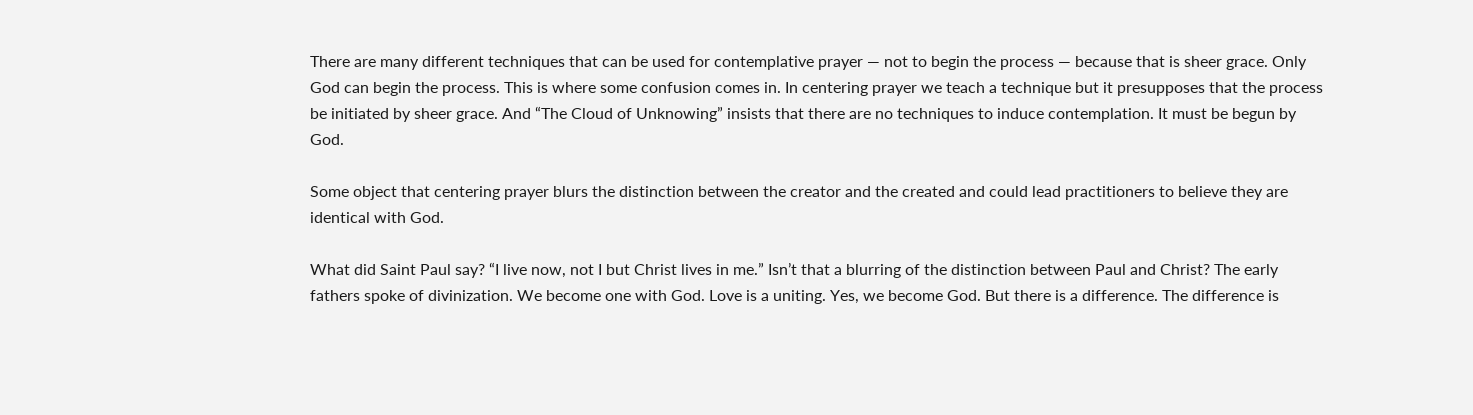There are many different techniques that can be used for contemplative prayer — not to begin the process — because that is sheer grace. Only God can begin the process. This is where some confusion comes in. In centering prayer we teach a technique but it presupposes that the process be initiated by sheer grace. And “The Cloud of Unknowing” insists that there are no techniques to induce contemplation. It must be begun by God.

Some object that centering prayer blurs the distinction between the creator and the created and could lead practitioners to believe they are identical with God.

What did Saint Paul say? “I live now, not I but Christ lives in me.” Isn’t that a blurring of the distinction between Paul and Christ? The early fathers spoke of divinization. We become one with God. Love is a uniting. Yes, we become God. But there is a difference. The difference is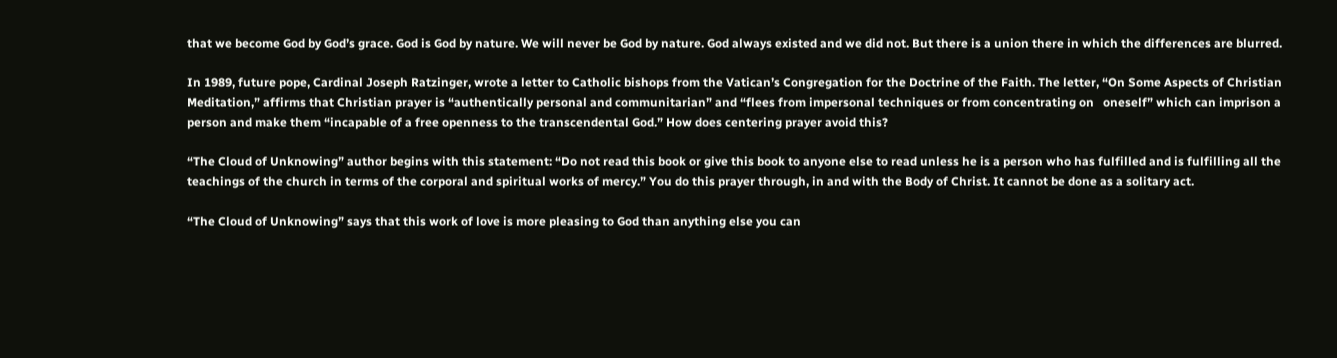that we become God by God’s grace. God is God by nature. We will never be God by nature. God always existed and we did not. But there is a union there in which the differences are blurred.

In 1989, future pope, Cardinal Joseph Ratzinger, wrote a letter to Catholic bishops from the Vatican’s Congregation for the Doctrine of the Faith. The letter, “On Some Aspects of Christian Meditation,” affirms that Christian prayer is “authentically personal and communitarian” and “flees from impersonal techniques or from concentrating on   oneself” which can imprison a person and make them “incapable of a free openness to the transcendental God.” How does centering prayer avoid this?

“The Cloud of Unknowing” author begins with this statement: “Do not read this book or give this book to anyone else to read unless he is a person who has fulfilled and is fulfilling all the teachings of the church in terms of the corporal and spiritual works of mercy.” You do this prayer through, in and with the Body of Christ. It cannot be done as a solitary act.

“The Cloud of Unknowing” says that this work of love is more pleasing to God than anything else you can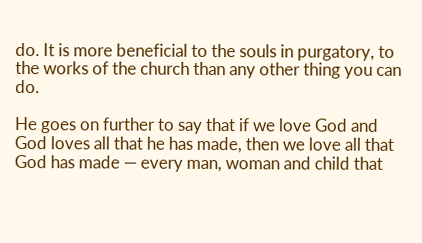do. It is more beneficial to the souls in purgatory, to the works of the church than any other thing you can do.

He goes on further to say that if we love God and God loves all that he has made, then we love all that God has made — every man, woman and child that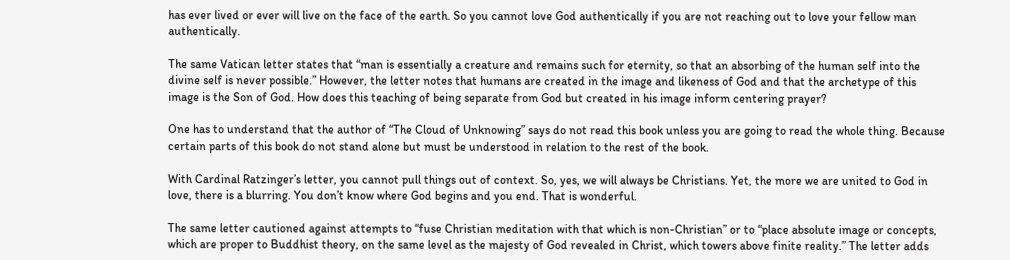has ever lived or ever will live on the face of the earth. So you cannot love God authentically if you are not reaching out to love your fellow man authentically.

The same Vatican letter states that “man is essentially a creature and remains such for eternity, so that an absorbing of the human self into the divine self is never possible.” However, the letter notes that humans are created in the image and likeness of God and that the archetype of this image is the Son of God. How does this teaching of being separate from God but created in his image inform centering prayer?

One has to understand that the author of “The Cloud of Unknowing” says do not read this book unless you are going to read the whole thing. Because certain parts of this book do not stand alone but must be understood in relation to the rest of the book.

With Cardinal Ratzinger’s letter, you cannot pull things out of context. So, yes, we will always be Christians. Yet, the more we are united to God in love, there is a blurring. You don’t know where God begins and you end. That is wonderful.

The same letter cautioned against attempts to “fuse Christian meditation with that which is non-Christian” or to “place absolute image or concepts, which are proper to Buddhist theory, on the same level as the majesty of God revealed in Christ, which towers above finite reality.” The letter adds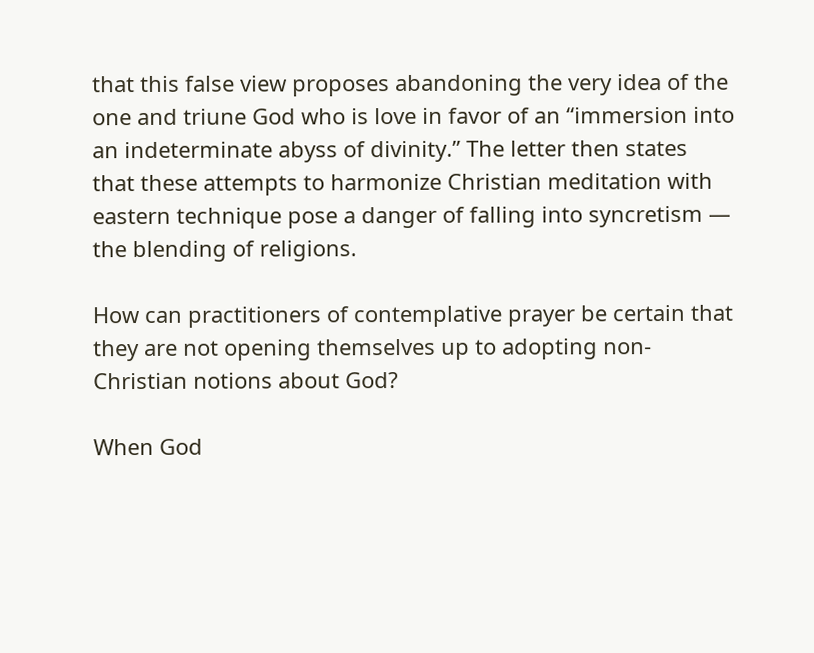that this false view proposes abandoning the very idea of the one and triune God who is love in favor of an “immersion into an indeterminate abyss of divinity.” The letter then states that these attempts to harmonize Christian meditation with eastern technique pose a danger of falling into syncretism — the blending of religions.

How can practitioners of contemplative prayer be certain that they are not opening themselves up to adopting non-Christian notions about God?

When God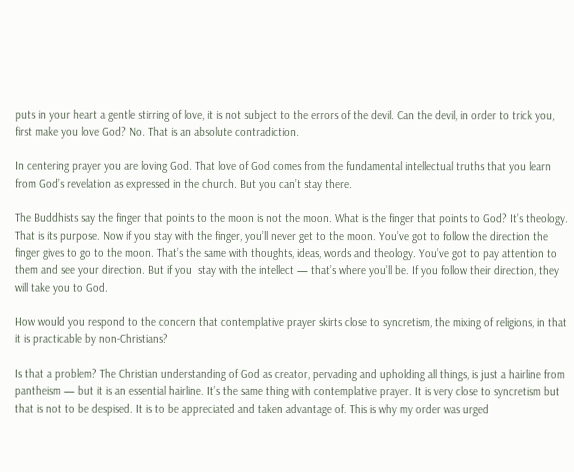puts in your heart a gentle stirring of love, it is not subject to the errors of the devil. Can the devil, in order to trick you, first make you love God? No. That is an absolute contradiction.

In centering prayer you are loving God. That love of God comes from the fundamental intellectual truths that you learn from God’s revelation as expressed in the church. But you can’t stay there.

The Buddhists say the finger that points to the moon is not the moon. What is the finger that points to God? It’s theology. That is its purpose. Now if you stay with the finger, you’ll never get to the moon. You’ve got to follow the direction the finger gives to go to the moon. That’s the same with thoughts, ideas, words and theology. You’ve got to pay attention to them and see your direction. But if you  stay with the intellect — that’s where you’ll be. If you follow their direction, they will take you to God.

How would you respond to the concern that contemplative prayer skirts close to syncretism, the mixing of religions, in that it is practicable by non-Christians?

Is that a problem? The Christian understanding of God as creator, pervading and upholding all things, is just a hairline from pantheism — but it is an essential hairline. It’s the same thing with contemplative prayer. It is very close to syncretism but that is not to be despised. It is to be appreciated and taken advantage of. This is why my order was urged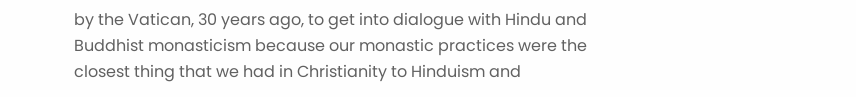by the Vatican, 30 years ago, to get into dialogue with Hindu and Buddhist monasticism because our monastic practices were the closest thing that we had in Christianity to Hinduism and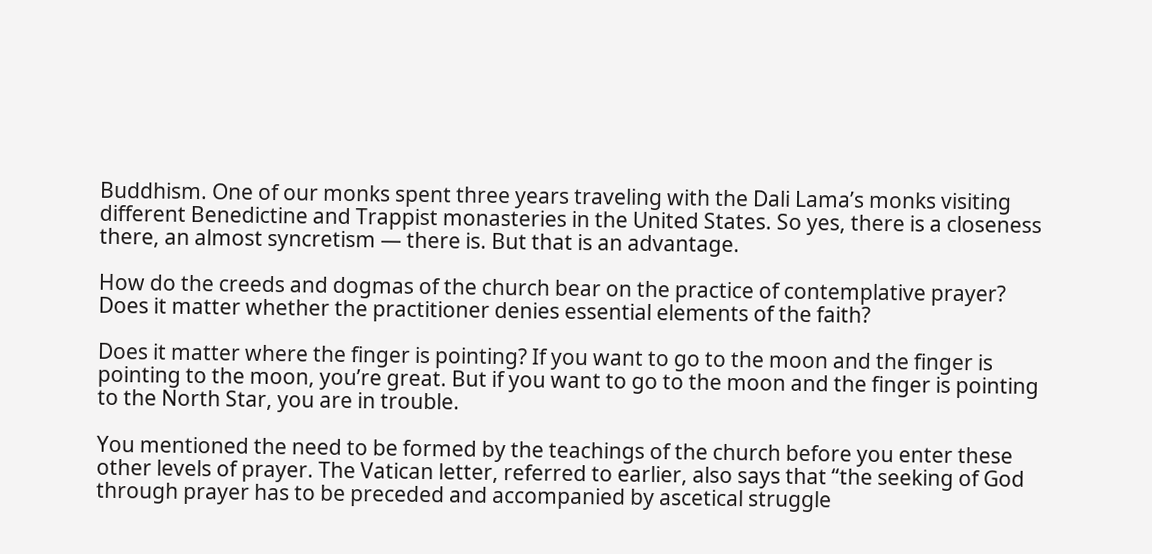Buddhism. One of our monks spent three years traveling with the Dali Lama’s monks visiting different Benedictine and Trappist monasteries in the United States. So yes, there is a closeness there, an almost syncretism — there is. But that is an advantage.

How do the creeds and dogmas of the church bear on the practice of contemplative prayer? Does it matter whether the practitioner denies essential elements of the faith?

Does it matter where the finger is pointing? If you want to go to the moon and the finger is pointing to the moon, you’re great. But if you want to go to the moon and the finger is pointing to the North Star, you are in trouble.

You mentioned the need to be formed by the teachings of the church before you enter these other levels of prayer. The Vatican letter, referred to earlier, also says that “the seeking of God through prayer has to be preceded and accompanied by ascetical struggle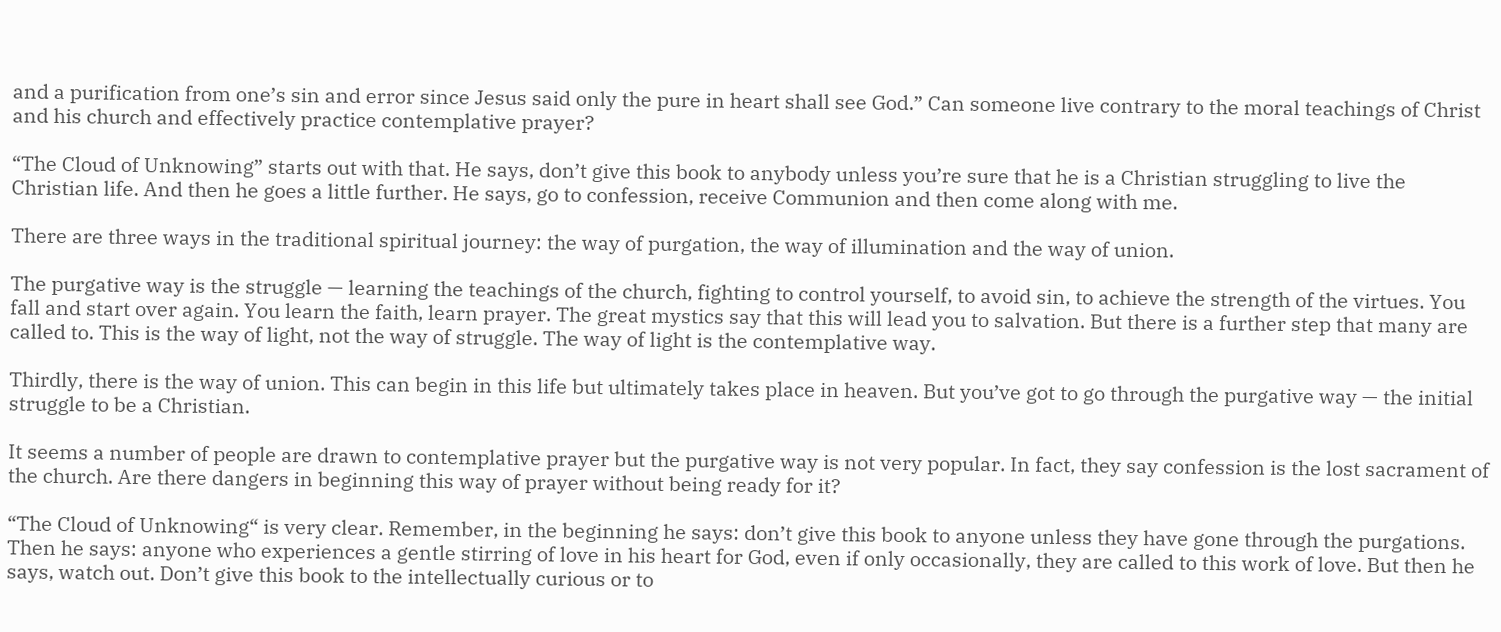and a purification from one’s sin and error since Jesus said only the pure in heart shall see God.” Can someone live contrary to the moral teachings of Christ and his church and effectively practice contemplative prayer?

“The Cloud of Unknowing” starts out with that. He says, don’t give this book to anybody unless you’re sure that he is a Christian struggling to live the Christian life. And then he goes a little further. He says, go to confession, receive Communion and then come along with me.

There are three ways in the traditional spiritual journey: the way of purgation, the way of illumination and the way of union.

The purgative way is the struggle — learning the teachings of the church, fighting to control yourself, to avoid sin, to achieve the strength of the virtues. You fall and start over again. You learn the faith, learn prayer. The great mystics say that this will lead you to salvation. But there is a further step that many are called to. This is the way of light, not the way of struggle. The way of light is the contemplative way.

Thirdly, there is the way of union. This can begin in this life but ultimately takes place in heaven. But you’ve got to go through the purgative way — the initial struggle to be a Christian.

It seems a number of people are drawn to contemplative prayer but the purgative way is not very popular. In fact, they say confession is the lost sacrament of the church. Are there dangers in beginning this way of prayer without being ready for it?

“The Cloud of Unknowing“ is very clear. Remember, in the beginning he says: don’t give this book to anyone unless they have gone through the purgations. Then he says: anyone who experiences a gentle stirring of love in his heart for God, even if only occasionally, they are called to this work of love. But then he says, watch out. Don’t give this book to the intellectually curious or to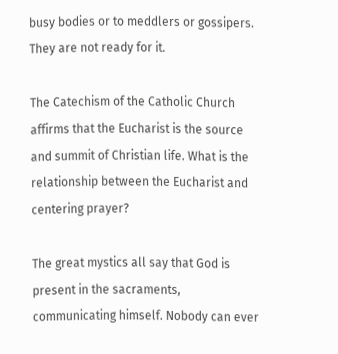busy bodies or to meddlers or gossipers. They are not ready for it.

The Catechism of the Catholic Church affirms that the Eucharist is the source and summit of Christian life. What is the relationship between the Eucharist and centering prayer?

The great mystics all say that God is present in the sacraments, communicating himself. Nobody can ever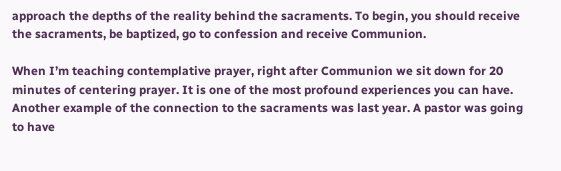approach the depths of the reality behind the sacraments. To begin, you should receive the sacraments, be baptized, go to confession and receive Communion.

When I’m teaching contemplative prayer, right after Communion we sit down for 20 minutes of centering prayer. It is one of the most profound experiences you can have. Another example of the connection to the sacraments was last year. A pastor was going to have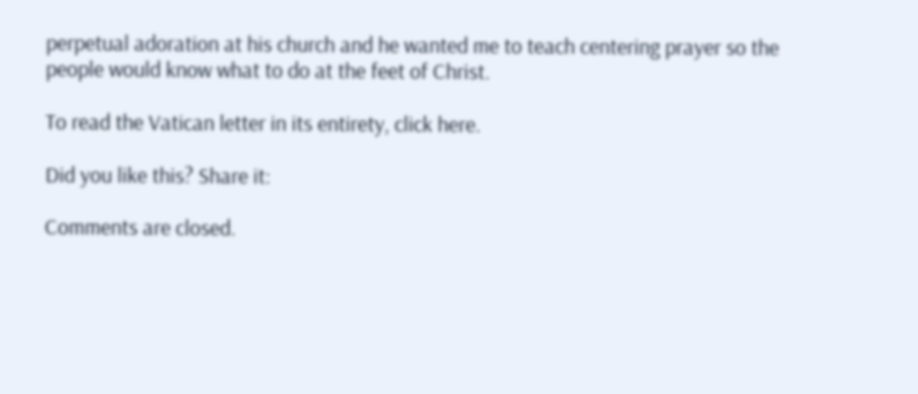perpetual adoration at his church and he wanted me to teach centering prayer so the people would know what to do at the feet of Christ.

To read the Vatican letter in its entirety, click here.

Did you like this? Share it:

Comments are closed.